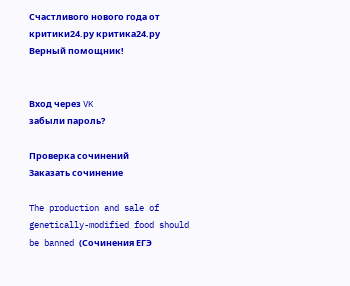Счастливого нового года от критики24.ру критика24.ру
Верный помощник!


Вход через VK
забыли пароль?

Проверка сочинений
Заказать сочинение

The production and sale of genetically-modified food should be banned (Сочинения ЕГЭ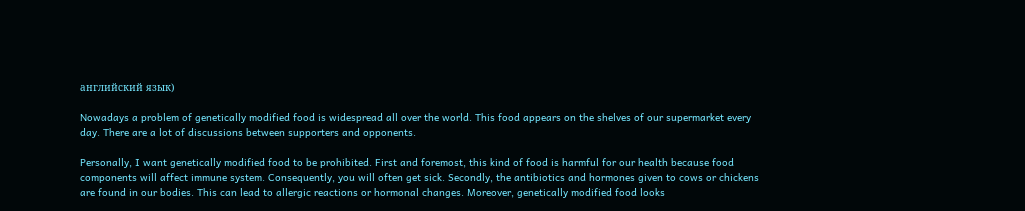английский язык)

Nowadays a problem of genetically modified food is widespread all over the world. This food appears on the shelves of our supermarket every day. There are a lot of discussions between supporters and opponents.

Personally, I want genetically modified food to be prohibited. First and foremost, this kind of food is harmful for our health because food components will affect immune system. Consequently, you will often get sick. Secondly, the antibiotics and hormones given to cows or chickens are found in our bodies. This can lead to allergic reactions or hormonal changes. Moreover, genetically modified food looks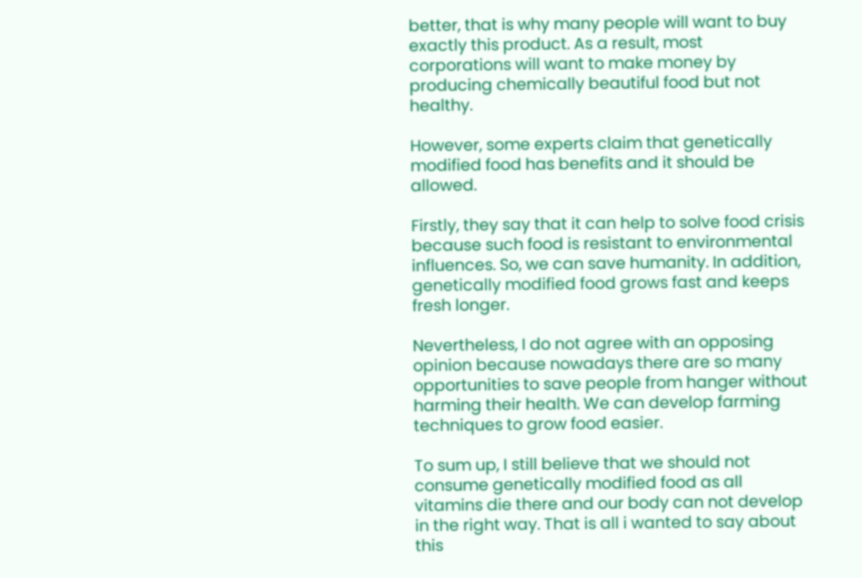better, that is why many people will want to buy exactly this product. As a result, most corporations will want to make money by producing chemically beautiful food but not healthy.

However, some experts claim that genetically modified food has benefits and it should be allowed.

Firstly, they say that it can help to solve food crisis because such food is resistant to environmental influences. So, we can save humanity. In addition, genetically modified food grows fast and keeps fresh longer.

Nevertheless, I do not agree with an opposing opinion because nowadays there are so many opportunities to save people from hanger without harming their health. We can develop farming techniques to grow food easier.

To sum up, I still believe that we should not consume genetically modified food as all vitamins die there and our body can not develop in the right way. That is all i wanted to say about this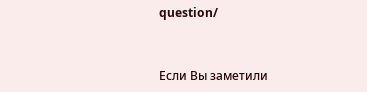question/


Если Вы заметили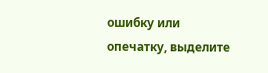ошибку или опечатку, выделите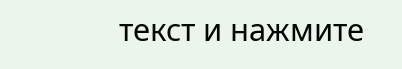текст и нажмите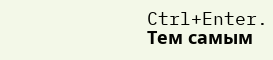Ctrl+Enter.
Тем самым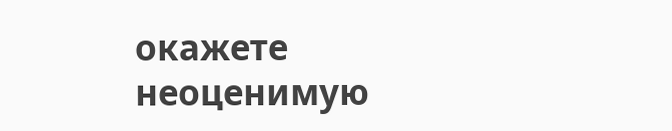окажете неоценимую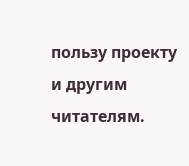пользу проекту и другим читателям.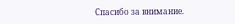Спасибо за внимание.